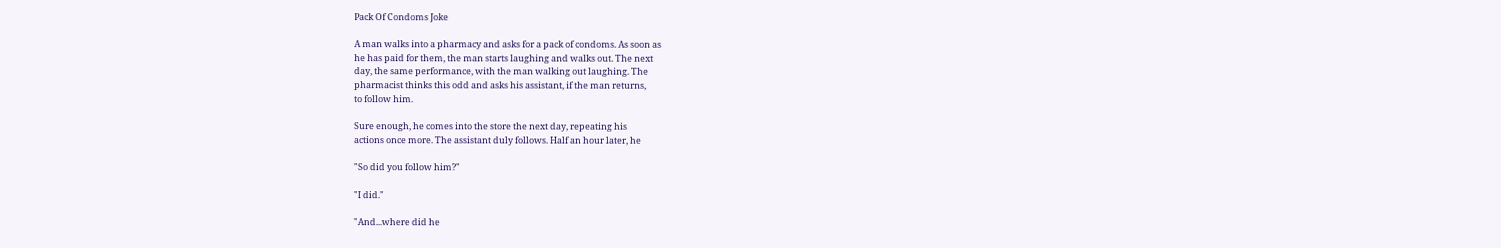Pack Of Condoms Joke

A man walks into a pharmacy and asks for a pack of condoms. As soon as
he has paid for them, the man starts laughing and walks out. The next
day, the same performance, with the man walking out laughing. The
pharmacist thinks this odd and asks his assistant, if the man returns,
to follow him.

Sure enough, he comes into the store the next day, repeating his
actions once more. The assistant duly follows. Half an hour later, he

"So did you follow him?"

"I did."

"And...where did he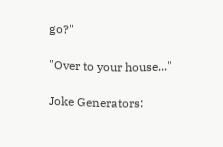go?"

"Over to your house..."

Joke Generators: